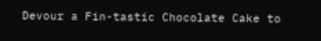Devour a Fin-tastic Chocolate Cake to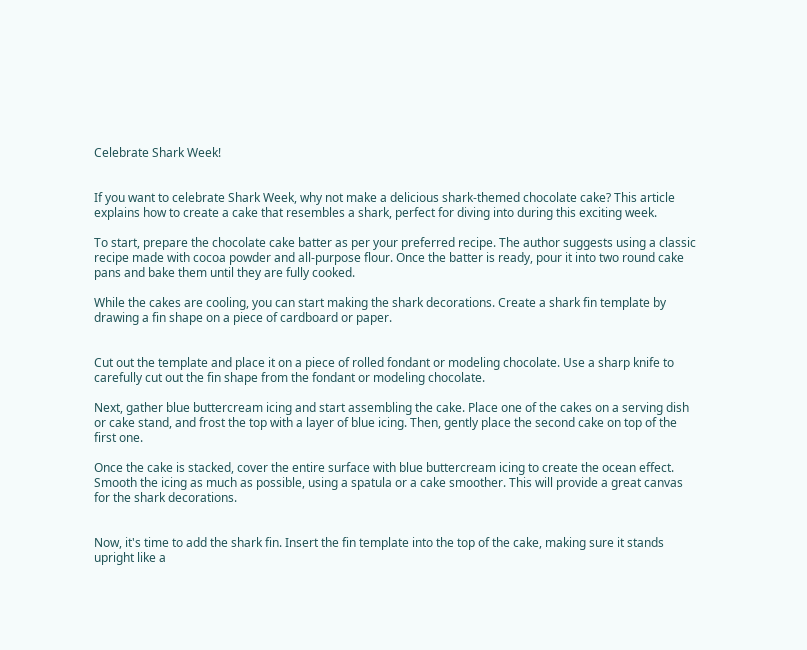Celebrate Shark Week!


If you want to celebrate Shark Week, why not make a delicious shark-themed chocolate cake? This article explains how to create a cake that resembles a shark, perfect for diving into during this exciting week.

To start, prepare the chocolate cake batter as per your preferred recipe. The author suggests using a classic recipe made with cocoa powder and all-purpose flour. Once the batter is ready, pour it into two round cake pans and bake them until they are fully cooked.

While the cakes are cooling, you can start making the shark decorations. Create a shark fin template by drawing a fin shape on a piece of cardboard or paper.


Cut out the template and place it on a piece of rolled fondant or modeling chocolate. Use a sharp knife to carefully cut out the fin shape from the fondant or modeling chocolate.

Next, gather blue buttercream icing and start assembling the cake. Place one of the cakes on a serving dish or cake stand, and frost the top with a layer of blue icing. Then, gently place the second cake on top of the first one.

Once the cake is stacked, cover the entire surface with blue buttercream icing to create the ocean effect. Smooth the icing as much as possible, using a spatula or a cake smoother. This will provide a great canvas for the shark decorations.


Now, it's time to add the shark fin. Insert the fin template into the top of the cake, making sure it stands upright like a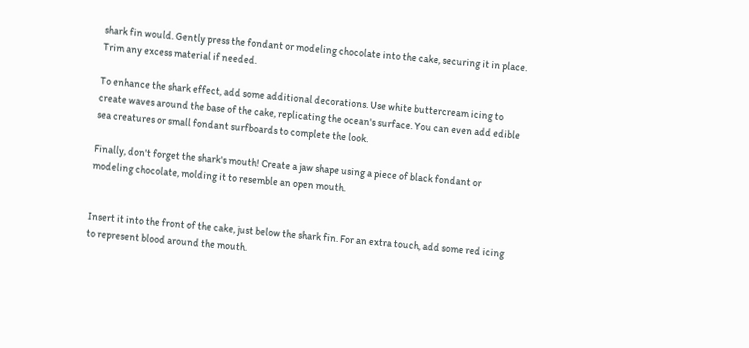shark fin would. Gently press the fondant or modeling chocolate into the cake, securing it in place. Trim any excess material if needed.

To enhance the shark effect, add some additional decorations. Use white buttercream icing to create waves around the base of the cake, replicating the ocean's surface. You can even add edible sea creatures or small fondant surfboards to complete the look.

Finally, don't forget the shark's mouth! Create a jaw shape using a piece of black fondant or modeling chocolate, molding it to resemble an open mouth.


Insert it into the front of the cake, just below the shark fin. For an extra touch, add some red icing to represent blood around the mouth.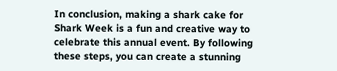In conclusion, making a shark cake for Shark Week is a fun and creative way to celebrate this annual event. By following these steps, you can create a stunning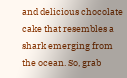and delicious chocolate cake that resembles a shark emerging from the ocean. So, grab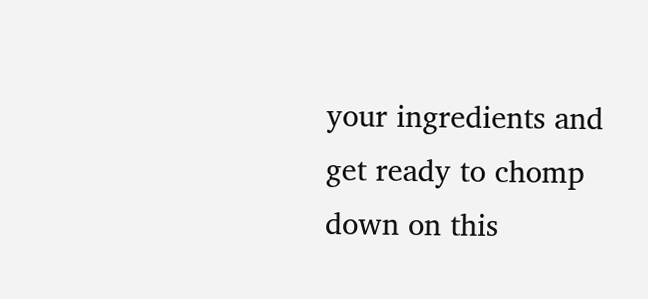your ingredients and get ready to chomp down on this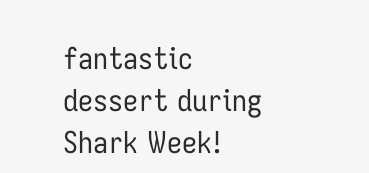fantastic dessert during Shark Week!